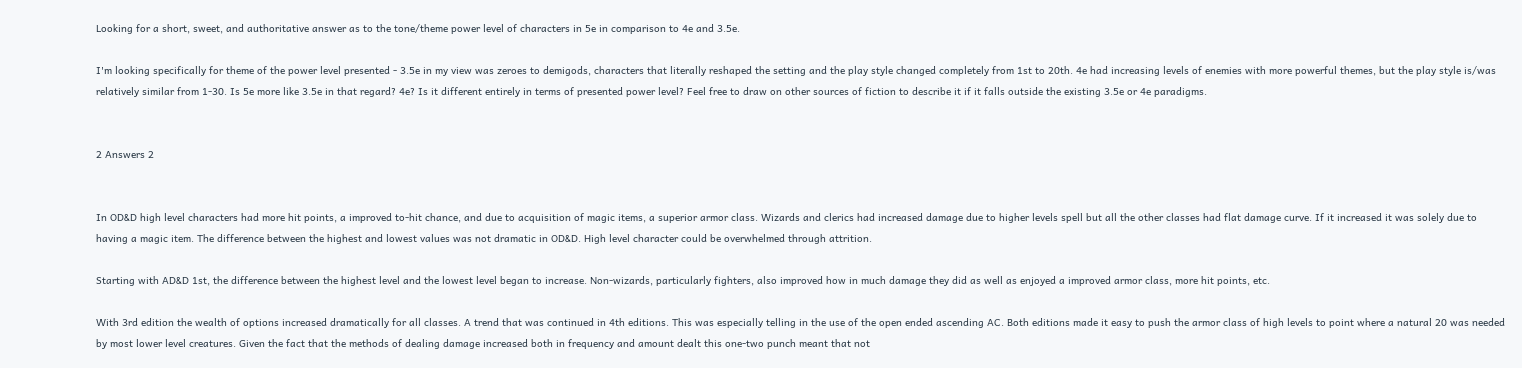Looking for a short, sweet, and authoritative answer as to the tone/theme power level of characters in 5e in comparison to 4e and 3.5e.

I'm looking specifically for theme of the power level presented - 3.5e in my view was zeroes to demigods, characters that literally reshaped the setting and the play style changed completely from 1st to 20th. 4e had increasing levels of enemies with more powerful themes, but the play style is/was relatively similar from 1-30. Is 5e more like 3.5e in that regard? 4e? Is it different entirely in terms of presented power level? Feel free to draw on other sources of fiction to describe it if it falls outside the existing 3.5e or 4e paradigms.


2 Answers 2


In OD&D high level characters had more hit points, a improved to-hit chance, and due to acquisition of magic items, a superior armor class. Wizards and clerics had increased damage due to higher levels spell but all the other classes had flat damage curve. If it increased it was solely due to having a magic item. The difference between the highest and lowest values was not dramatic in OD&D. High level character could be overwhelmed through attrition.

Starting with AD&D 1st, the difference between the highest level and the lowest level began to increase. Non-wizards, particularly fighters, also improved how in much damage they did as well as enjoyed a improved armor class, more hit points, etc.

With 3rd edition the wealth of options increased dramatically for all classes. A trend that was continued in 4th editions. This was especially telling in the use of the open ended ascending AC. Both editions made it easy to push the armor class of high levels to point where a natural 20 was needed by most lower level creatures. Given the fact that the methods of dealing damage increased both in frequency and amount dealt this one-two punch meant that not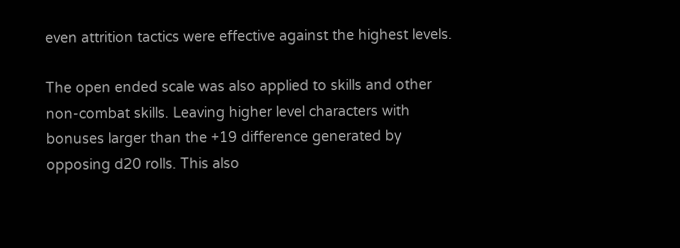even attrition tactics were effective against the highest levels.

The open ended scale was also applied to skills and other non-combat skills. Leaving higher level characters with bonuses larger than the +19 difference generated by opposing d20 rolls. This also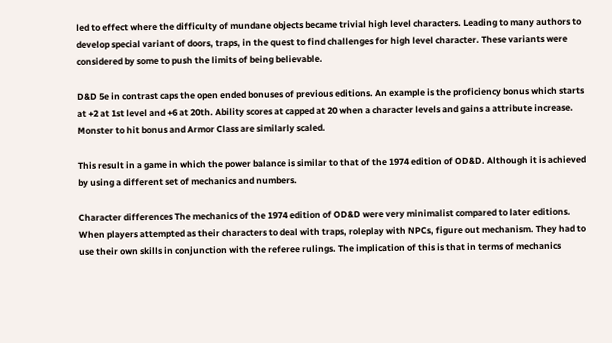led to effect where the difficulty of mundane objects became trivial high level characters. Leading to many authors to develop special variant of doors, traps, in the quest to find challenges for high level character. These variants were considered by some to push the limits of being believable.

D&D 5e in contrast caps the open ended bonuses of previous editions. An example is the proficiency bonus which starts at +2 at 1st level and +6 at 20th. Ability scores at capped at 20 when a character levels and gains a attribute increase. Monster to hit bonus and Armor Class are similarly scaled.

This result in a game in which the power balance is similar to that of the 1974 edition of OD&D. Although it is achieved by using a different set of mechanics and numbers.

Character differences The mechanics of the 1974 edition of OD&D were very minimalist compared to later editions. When players attempted as their characters to deal with traps, roleplay with NPCs, figure out mechanism. They had to use their own skills in conjunction with the referee rulings. The implication of this is that in terms of mechanics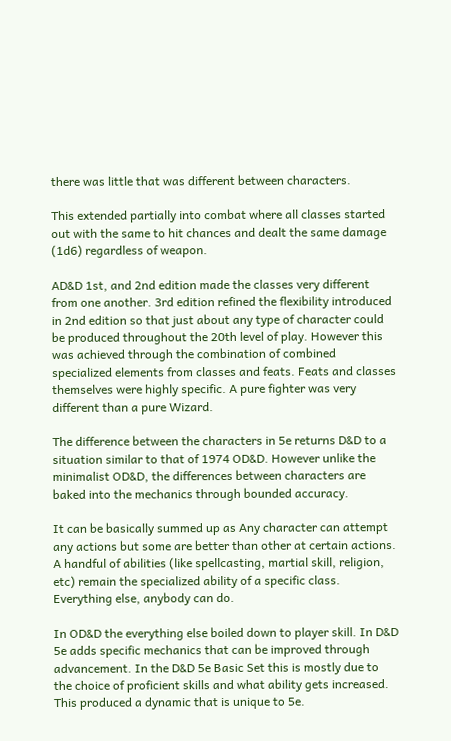there was little that was different between characters.

This extended partially into combat where all classes started out with the same to hit chances and dealt the same damage (1d6) regardless of weapon.

AD&D 1st, and 2nd edition made the classes very different from one another. 3rd edition refined the flexibility introduced in 2nd edition so that just about any type of character could be produced throughout the 20th level of play. However this was achieved through the combination of combined specialized elements from classes and feats. Feats and classes themselves were highly specific. A pure fighter was very different than a pure Wizard.

The difference between the characters in 5e returns D&D to a situation similar to that of 1974 OD&D. However unlike the minimalist OD&D, the differences between characters are baked into the mechanics through bounded accuracy.

It can be basically summed up as Any character can attempt any actions but some are better than other at certain actions. A handful of abilities (like spellcasting, martial skill, religion, etc) remain the specialized ability of a specific class. Everything else, anybody can do.

In OD&D the everything else boiled down to player skill. In D&D 5e adds specific mechanics that can be improved through advancement. In the D&D 5e Basic Set this is mostly due to the choice of proficient skills and what ability gets increased. This produced a dynamic that is unique to 5e.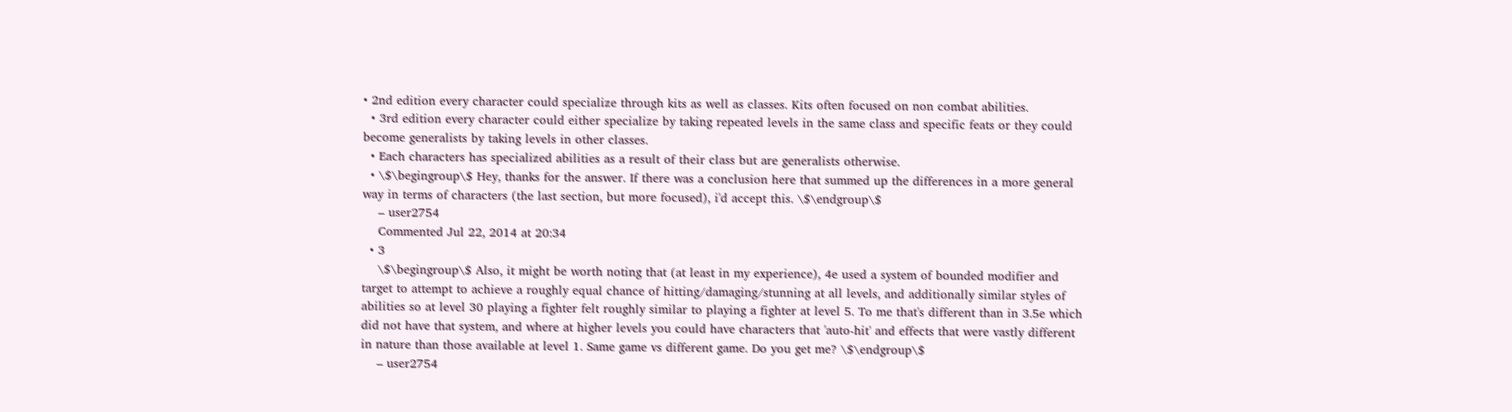• 2nd edition every character could specialize through kits as well as classes. Kits often focused on non combat abilities.
  • 3rd edition every character could either specialize by taking repeated levels in the same class and specific feats or they could become generalists by taking levels in other classes.
  • Each characters has specialized abilities as a result of their class but are generalists otherwise.
  • \$\begingroup\$ Hey, thanks for the answer. If there was a conclusion here that summed up the differences in a more general way in terms of characters (the last section, but more focused), i'd accept this. \$\endgroup\$
    – user2754
    Commented Jul 22, 2014 at 20:34
  • 3
    \$\begingroup\$ Also, it might be worth noting that (at least in my experience), 4e used a system of bounded modifier and target to attempt to achieve a roughly equal chance of hitting/damaging/stunning at all levels, and additionally similar styles of abilities so at level 30 playing a fighter felt roughly similar to playing a fighter at level 5. To me that's different than in 3.5e which did not have that system, and where at higher levels you could have characters that 'auto-hit' and effects that were vastly different in nature than those available at level 1. Same game vs different game. Do you get me? \$\endgroup\$
    – user2754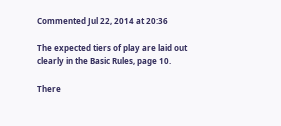Commented Jul 22, 2014 at 20:36

The expected tiers of play are laid out clearly in the Basic Rules, page 10.

There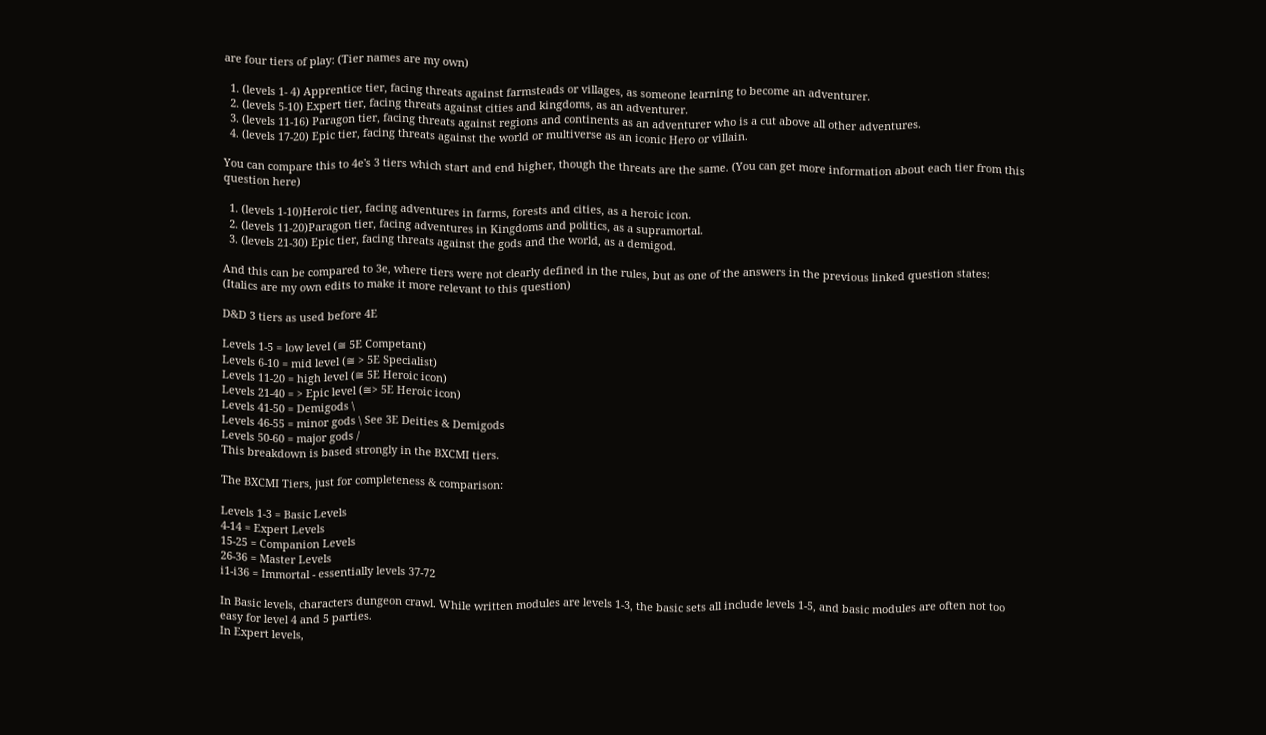are four tiers of play: (Tier names are my own)

  1. (levels 1- 4) Apprentice tier, facing threats against farmsteads or villages, as someone learning to become an adventurer.
  2. (levels 5-10) Expert tier, facing threats against cities and kingdoms, as an adventurer.
  3. (levels 11-16) Paragon tier, facing threats against regions and continents as an adventurer who is a cut above all other adventures.
  4. (levels 17-20) Epic tier, facing threats against the world or multiverse as an iconic Hero or villain.

You can compare this to 4e's 3 tiers which start and end higher, though the threats are the same. (You can get more information about each tier from this question here)

  1. (levels 1-10)Heroic tier, facing adventures in farms, forests and cities, as a heroic icon.
  2. (levels 11-20)Paragon tier, facing adventures in Kingdoms and politics, as a supramortal.
  3. (levels 21-30) Epic tier, facing threats against the gods and the world, as a demigod.

And this can be compared to 3e, where tiers were not clearly defined in the rules, but as one of the answers in the previous linked question states: (Italics are my own edits to make it more relevant to this question)

D&D 3 tiers as used before 4E

Levels 1-5 = low level (≅ 5E Competant)
Levels 6-10 = mid level (≅ > 5E Specialist)
Levels 11-20 = high level (≅ 5E Heroic icon)
Levels 21-40 = > Epic level (≅> 5E Heroic icon)
Levels 41-50 = Demigods \
Levels 46-55 = minor gods \ See 3E Deities & Demigods
Levels 50-60 = major gods /
This breakdown is based strongly in the BXCMI tiers.

The BXCMI Tiers, just for completeness & comparison:

Levels 1-3 = Basic Levels
4-14 = Expert Levels
15-25 = Companion Levels
26-36 = Master Levels
i1-i36 = Immortal - essentially levels 37-72

In Basic levels, characters dungeon crawl. While written modules are levels 1-3, the basic sets all include levels 1-5, and basic modules are often not too easy for level 4 and 5 parties.
In Expert levels,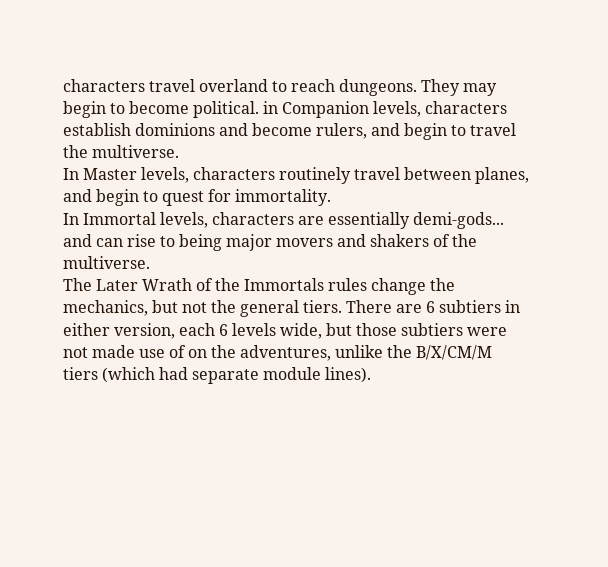characters travel overland to reach dungeons. They may begin to become political. in Companion levels, characters establish dominions and become rulers, and begin to travel the multiverse.
In Master levels, characters routinely travel between planes, and begin to quest for immortality.
In Immortal levels, characters are essentially demi-gods... and can rise to being major movers and shakers of the multiverse.
The Later Wrath of the Immortals rules change the mechanics, but not the general tiers. There are 6 subtiers in either version, each 6 levels wide, but those subtiers were not made use of on the adventures, unlike the B/X/CM/M tiers (which had separate module lines).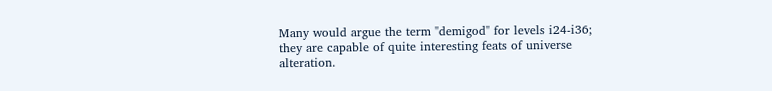Many would argue the term "demigod" for levels i24-i36; they are capable of quite interesting feats of universe alteration.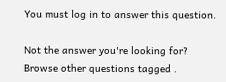You must log in to answer this question.

Not the answer you're looking for? Browse other questions tagged .